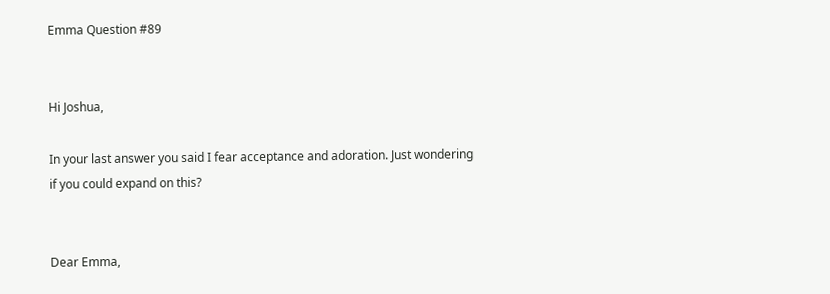Emma Question #89


Hi Joshua,

In your last answer you said I fear acceptance and adoration. Just wondering if you could expand on this?


Dear Emma,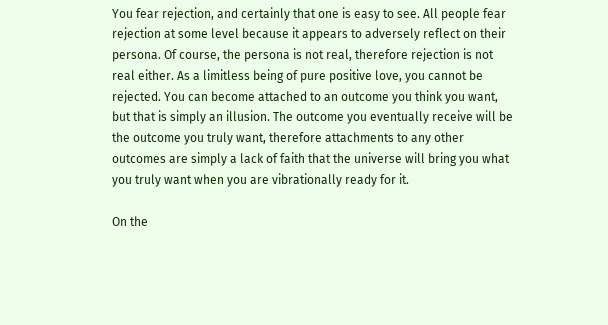You fear rejection, and certainly that one is easy to see. All people fear rejection at some level because it appears to adversely reflect on their persona. Of course, the persona is not real, therefore rejection is not real either. As a limitless being of pure positive love, you cannot be rejected. You can become attached to an outcome you think you want, but that is simply an illusion. The outcome you eventually receive will be the outcome you truly want, therefore attachments to any other outcomes are simply a lack of faith that the universe will bring you what you truly want when you are vibrationally ready for it.

On the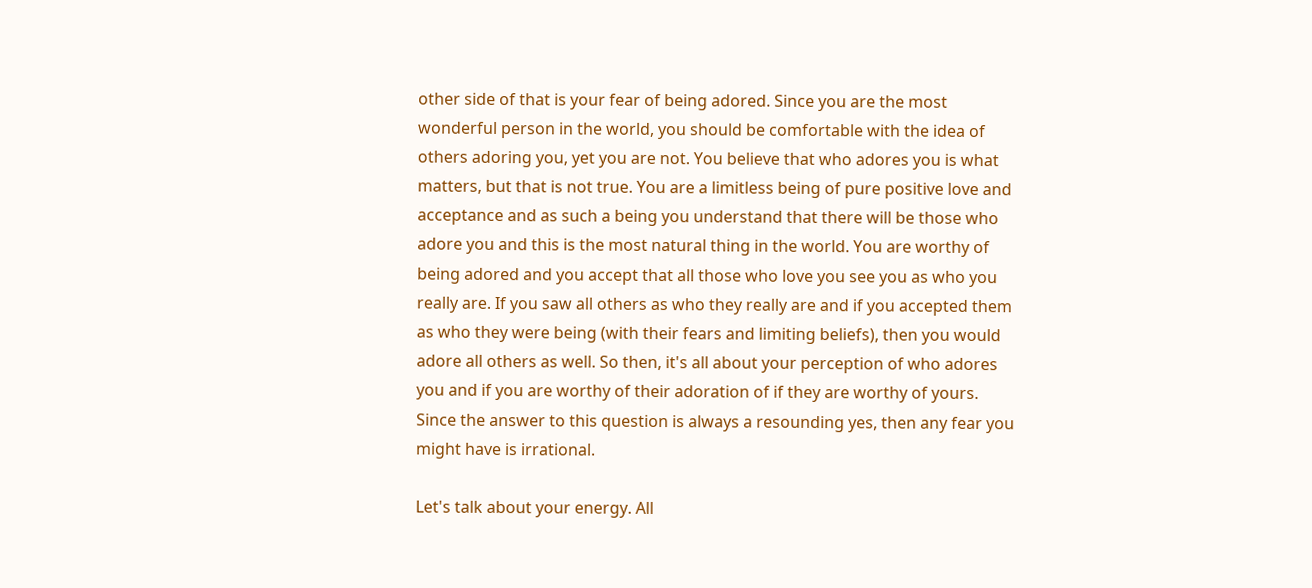other side of that is your fear of being adored. Since you are the most wonderful person in the world, you should be comfortable with the idea of others adoring you, yet you are not. You believe that who adores you is what matters, but that is not true. You are a limitless being of pure positive love and acceptance and as such a being you understand that there will be those who adore you and this is the most natural thing in the world. You are worthy of being adored and you accept that all those who love you see you as who you really are. If you saw all others as who they really are and if you accepted them as who they were being (with their fears and limiting beliefs), then you would adore all others as well. So then, it's all about your perception of who adores you and if you are worthy of their adoration of if they are worthy of yours. Since the answer to this question is always a resounding yes, then any fear you might have is irrational.

Let's talk about your energy. All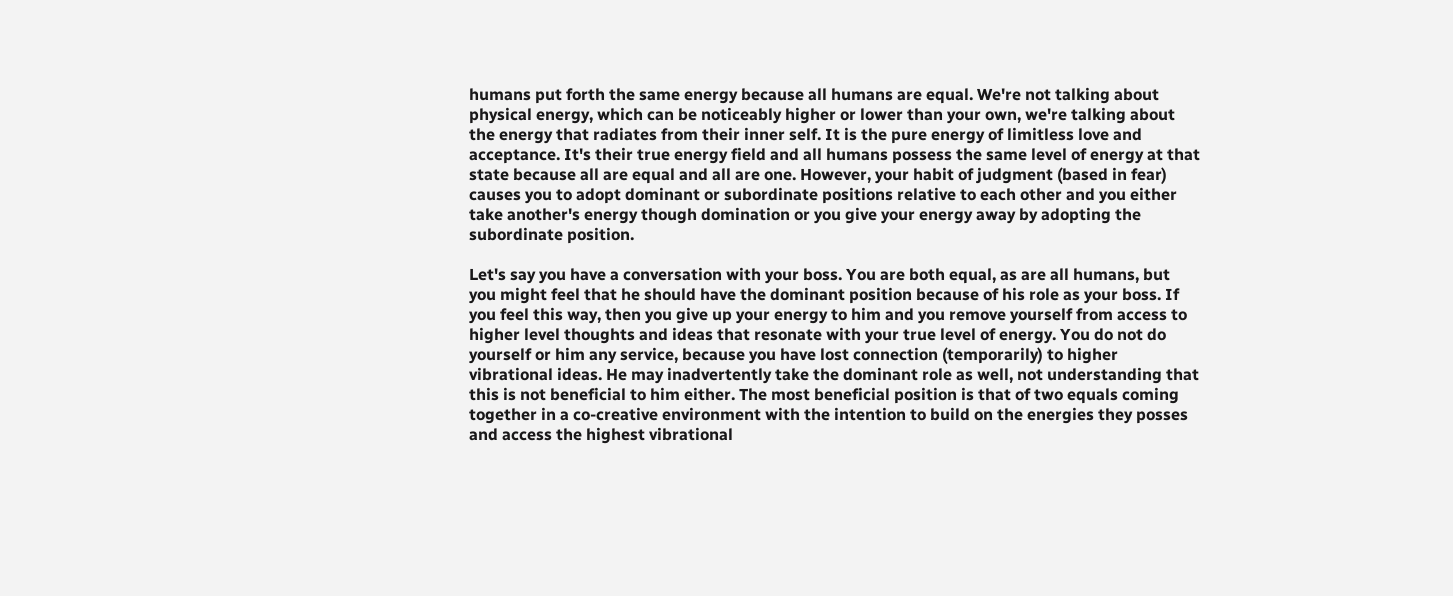humans put forth the same energy because all humans are equal. We're not talking about physical energy, which can be noticeably higher or lower than your own, we're talking about the energy that radiates from their inner self. It is the pure energy of limitless love and acceptance. It's their true energy field and all humans possess the same level of energy at that state because all are equal and all are one. However, your habit of judgment (based in fear) causes you to adopt dominant or subordinate positions relative to each other and you either take another's energy though domination or you give your energy away by adopting the subordinate position.

Let's say you have a conversation with your boss. You are both equal, as are all humans, but you might feel that he should have the dominant position because of his role as your boss. If you feel this way, then you give up your energy to him and you remove yourself from access to higher level thoughts and ideas that resonate with your true level of energy. You do not do yourself or him any service, because you have lost connection (temporarily) to higher vibrational ideas. He may inadvertently take the dominant role as well, not understanding that this is not beneficial to him either. The most beneficial position is that of two equals coming together in a co-creative environment with the intention to build on the energies they posses and access the highest vibrational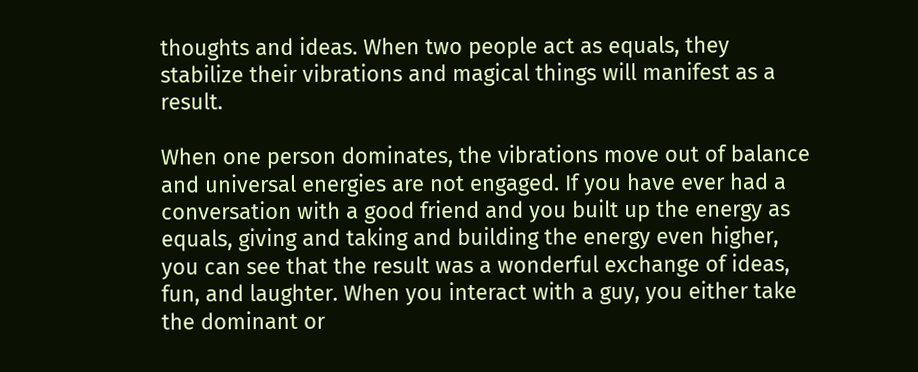thoughts and ideas. When two people act as equals, they stabilize their vibrations and magical things will manifest as a result.

When one person dominates, the vibrations move out of balance and universal energies are not engaged. If you have ever had a conversation with a good friend and you built up the energy as equals, giving and taking and building the energy even higher, you can see that the result was a wonderful exchange of ideas, fun, and laughter. When you interact with a guy, you either take the dominant or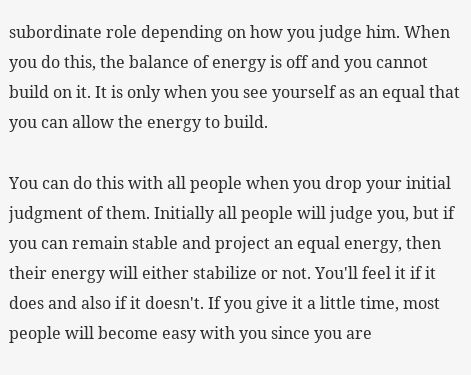subordinate role depending on how you judge him. When you do this, the balance of energy is off and you cannot build on it. It is only when you see yourself as an equal that you can allow the energy to build.

You can do this with all people when you drop your initial judgment of them. Initially all people will judge you, but if you can remain stable and project an equal energy, then their energy will either stabilize or not. You'll feel it if it does and also if it doesn't. If you give it a little time, most people will become easy with you since you are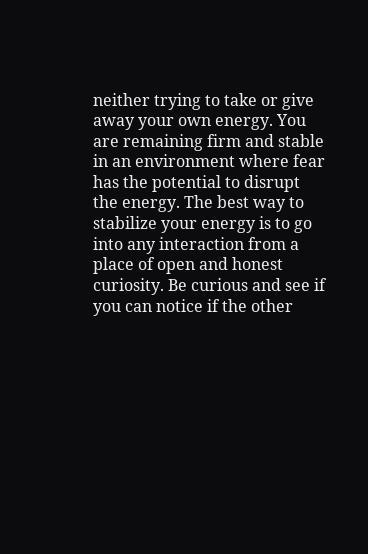neither trying to take or give away your own energy. You are remaining firm and stable in an environment where fear has the potential to disrupt the energy. The best way to stabilize your energy is to go into any interaction from a place of open and honest curiosity. Be curious and see if you can notice if the other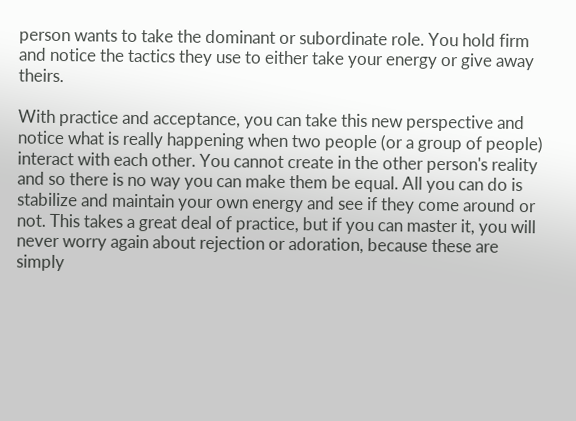person wants to take the dominant or subordinate role. You hold firm and notice the tactics they use to either take your energy or give away theirs.

With practice and acceptance, you can take this new perspective and notice what is really happening when two people (or a group of people) interact with each other. You cannot create in the other person's reality and so there is no way you can make them be equal. All you can do is stabilize and maintain your own energy and see if they come around or not. This takes a great deal of practice, but if you can master it, you will never worry again about rejection or adoration, because these are simply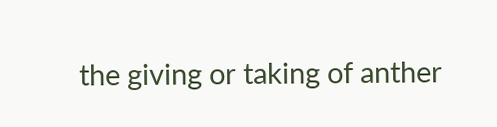the giving or taking of anther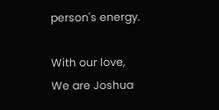person's energy.

With our love,
We are Joshua